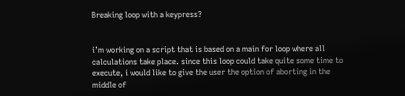Breaking loop with a keypress?


i’m working on a script that is based on a main for loop where all calculations take place. since this loop could take quite some time to execute, i would like to give the user the option of aborting in the middle of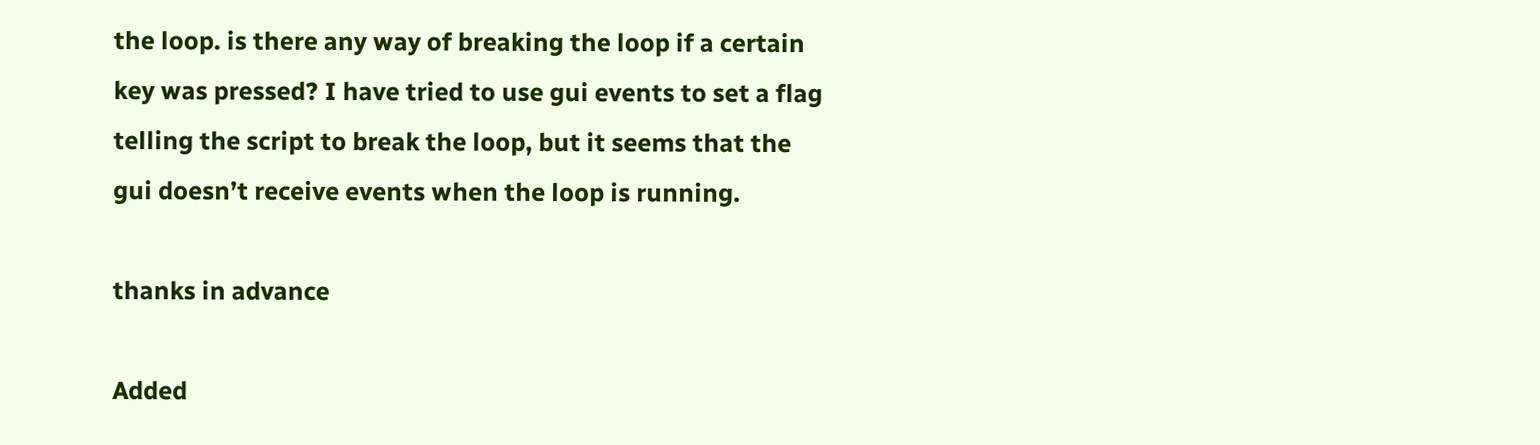the loop. is there any way of breaking the loop if a certain key was pressed? I have tried to use gui events to set a flag telling the script to break the loop, but it seems that the gui doesn’t receive events when the loop is running.

thanks in advance

Added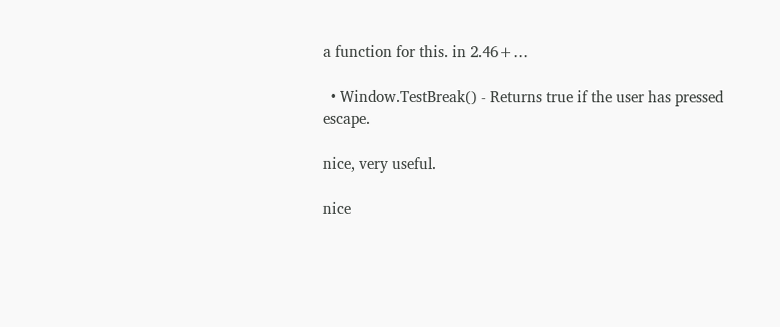a function for this. in 2.46+…

  • Window.TestBreak() - Returns true if the user has pressed escape.

nice, very useful.

nice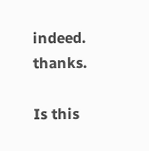indeed. thanks.

Is this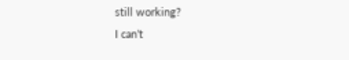still working?
I can’t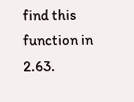find this function in 2.63.